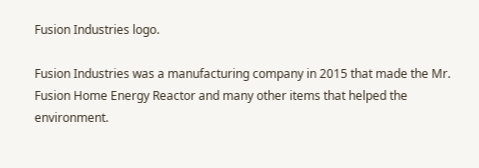Fusion Industries logo.

Fusion Industries was a manufacturing company in 2015 that made the Mr. Fusion Home Energy Reactor and many other items that helped the environment.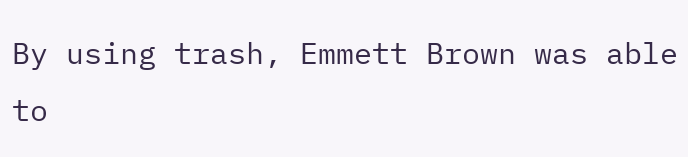By using trash, Emmett Brown was able to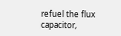refuel the flux capacitor,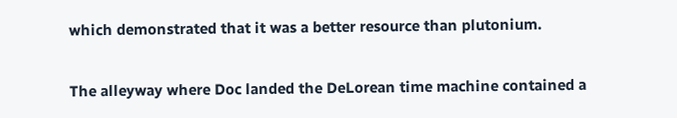which demonstrated that it was a better resource than plutonium.

The alleyway where Doc landed the DeLorean time machine contained a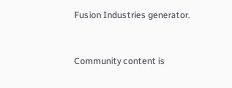Fusion Industries generator.


Community content is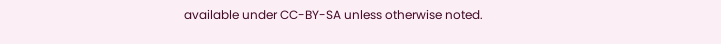available under CC-BY-SA unless otherwise noted.